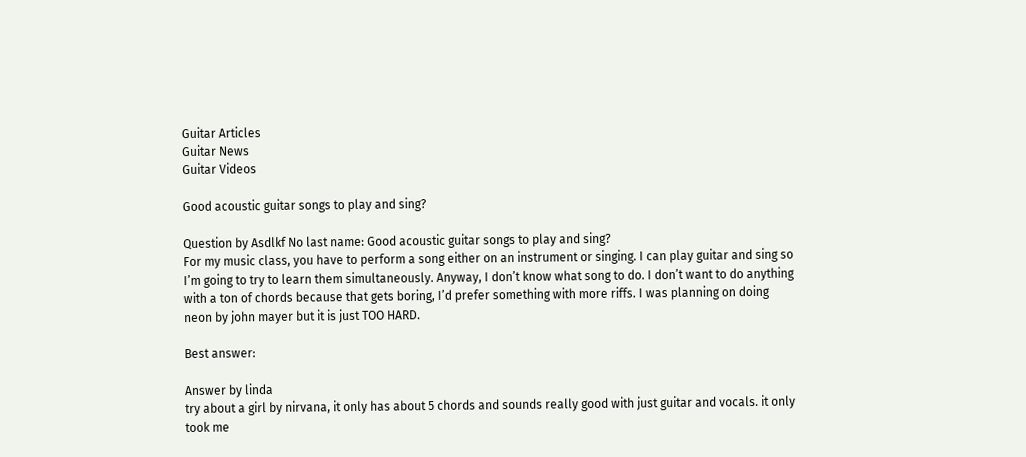Guitar Articles
Guitar News
Guitar Videos

Good acoustic guitar songs to play and sing?

Question by Asdlkf No last name: Good acoustic guitar songs to play and sing?
For my music class, you have to perform a song either on an instrument or singing. I can play guitar and sing so I’m going to try to learn them simultaneously. Anyway, I don’t know what song to do. I don’t want to do anything with a ton of chords because that gets boring, I’d prefer something with more riffs. I was planning on doing neon by john mayer but it is just TOO HARD.

Best answer:

Answer by linda
try about a girl by nirvana, it only has about 5 chords and sounds really good with just guitar and vocals. it only took me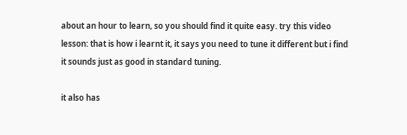about an hour to learn, so you should find it quite easy. try this video lesson: that is how i learnt it, it says you need to tune it different but i find it sounds just as good in standard tuning.

it also has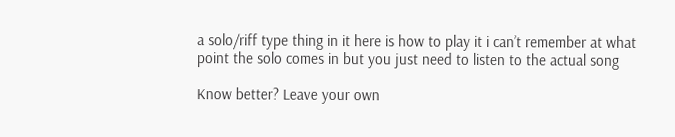a solo/riff type thing in it here is how to play it i can’t remember at what point the solo comes in but you just need to listen to the actual song

Know better? Leave your own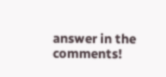answer in the comments!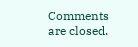Comments are closed.